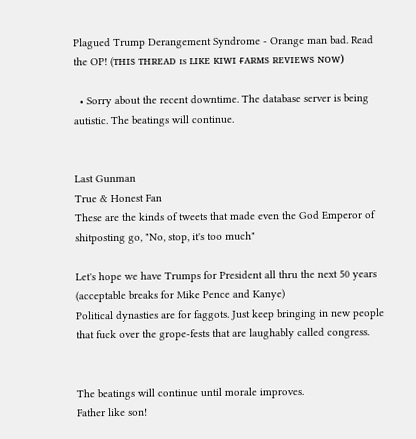Plagued Trump Derangement Syndrome - Orange man bad. Read the OP! (ᴛʜɪs ᴛʜʀᴇᴀᴅ ɪs ʟɪᴋᴇ ᴋɪᴡɪ ғᴀʀᴍs ʀᴇᴠɪᴇᴡs ɴᴏᴡ)

  • Sorry about the recent downtime. The database server is being autistic. The beatings will continue.


Last Gunman
True & Honest Fan
These are the kinds of tweets that made even the God Emperor of shitposting go, "No, stop, it's too much"

Let's hope we have Trumps for President all thru the next 50 years (acceptable breaks for Mike Pence and Kanye)
Political dynasties are for faggots. Just keep bringing in new people that fuck over the grope-fests that are laughably called congress.


The beatings will continue until morale improves.
Father like son!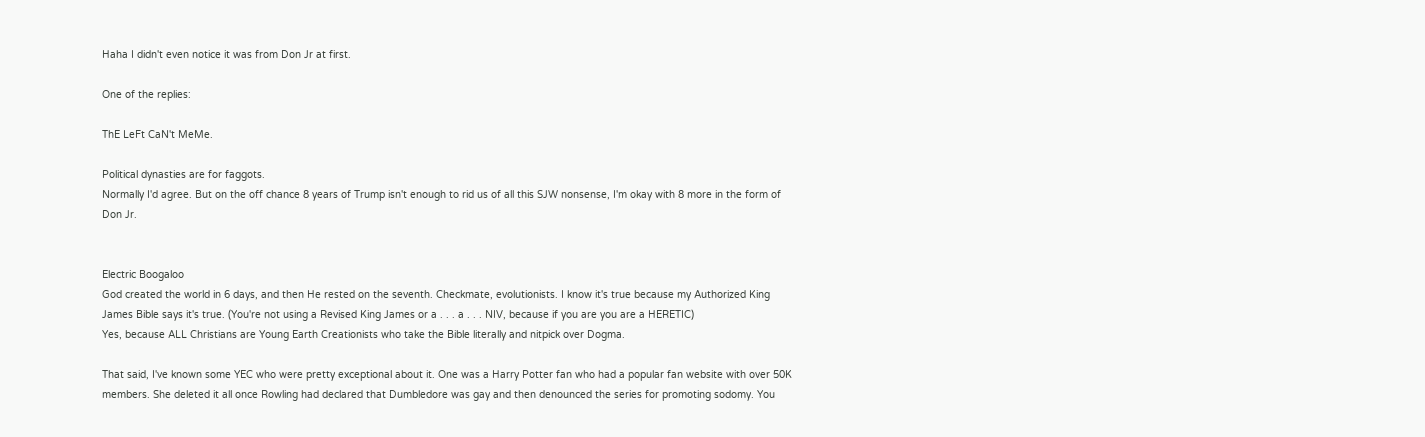Haha I didn't even notice it was from Don Jr at first.

One of the replies:

ThE LeFt CaN't MeMe.

Political dynasties are for faggots.
Normally I'd agree. But on the off chance 8 years of Trump isn't enough to rid us of all this SJW nonsense, I'm okay with 8 more in the form of Don Jr.


Electric Boogaloo
God created the world in 6 days, and then He rested on the seventh. Checkmate, evolutionists. I know it's true because my Authorized King James Bible says it's true. (You're not using a Revised King James or a . . . a . . . NIV, because if you are you are a HERETIC)
Yes, because ALL Christians are Young Earth Creationists who take the Bible literally and nitpick over Dogma.

That said, I've known some YEC who were pretty exceptional about it. One was a Harry Potter fan who had a popular fan website with over 50K members. She deleted it all once Rowling had declared that Dumbledore was gay and then denounced the series for promoting sodomy. You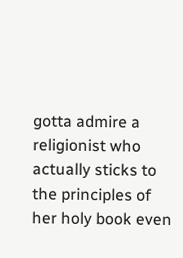gotta admire a religionist who actually sticks to the principles of her holy book even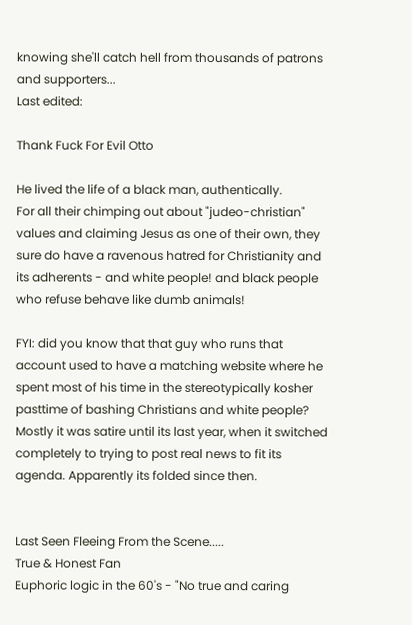knowing she'll catch hell from thousands of patrons and supporters...
Last edited:

Thank Fuck For Evil Otto

He lived the life of a black man, authentically.
For all their chimping out about "judeo-christian" values and claiming Jesus as one of their own, they sure do have a ravenous hatred for Christianity and its adherents - and white people! and black people who refuse behave like dumb animals!

FYI: did you know that that guy who runs that account used to have a matching website where he spent most of his time in the stereotypically kosher pasttime of bashing Christians and white people? Mostly it was satire until its last year, when it switched completely to trying to post real news to fit its agenda. Apparently its folded since then.


Last Seen Fleeing From the Scene.....
True & Honest Fan
Euphoric logic in the 60's - "No true and caring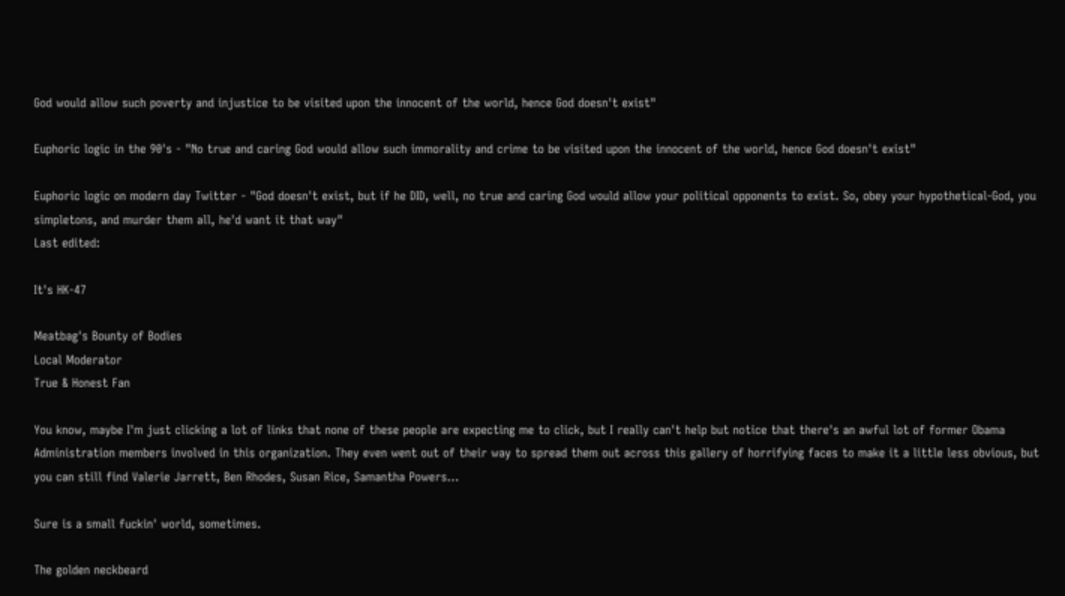God would allow such poverty and injustice to be visited upon the innocent of the world, hence God doesn't exist"

Euphoric logic in the 90's - "No true and caring God would allow such immorality and crime to be visited upon the innocent of the world, hence God doesn't exist"

Euphoric logic on modern day Twitter - "God doesn't exist, but if he DID, well, no true and caring God would allow your political opponents to exist. So, obey your hypothetical-God, you simpletons, and murder them all, he'd want it that way"
Last edited:

It's HK-47

Meatbag's Bounty of Bodies
Local Moderator
True & Honest Fan

You know, maybe I'm just clicking a lot of links that none of these people are expecting me to click, but I really can't help but notice that there's an awful lot of former Obama Administration members involved in this organization. They even went out of their way to spread them out across this gallery of horrifying faces to make it a little less obvious, but you can still find Valerie Jarrett, Ben Rhodes, Susan Rice, Samantha Powers...

Sure is a small fuckin' world, sometimes.

The golden neckbeard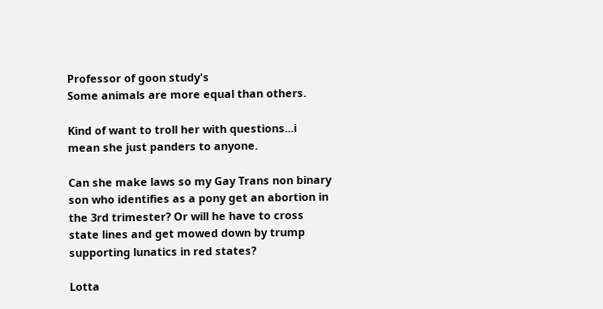Professor of goon study's
Some animals are more equal than others.

Kind of want to troll her with questions...i mean she just panders to anyone.

Can she make laws so my Gay Trans non binary son who identifies as a pony get an abortion in the 3rd trimester? Or will he have to cross state lines and get mowed down by trump supporting lunatics in red states?

Lotta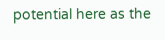potential here as the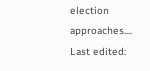election approaches....
Last edited: